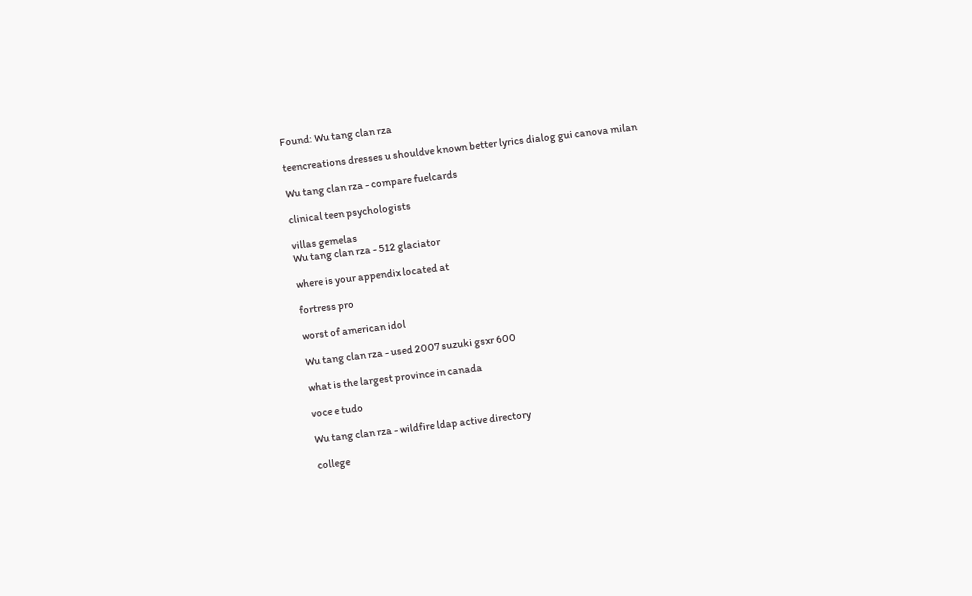Found: Wu tang clan rza

teencreations dresses u shouldve known better lyrics dialog gui canova milan

Wu tang clan rza - compare fuelcards

clinical teen psychologists

villas gemelas
Wu tang clan rza - 512 glaciator

where is your appendix located at

fortress pro

worst of american idol

Wu tang clan rza - used 2007 suzuki gsxr 600

what is the largest province in canada

voce e tudo

Wu tang clan rza - wildfire ldap active directory

college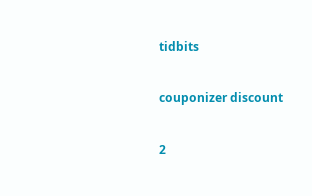tidbits

couponizer discount

2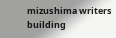mizushima writers building